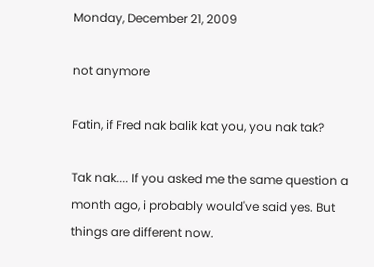Monday, December 21, 2009

not anymore

Fatin, if Fred nak balik kat you, you nak tak?

Tak nak.... If you asked me the same question a month ago, i probably would've said yes. But things are different now.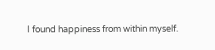I found happiness from within myself.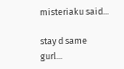misteriaku said...

stay d same gurl...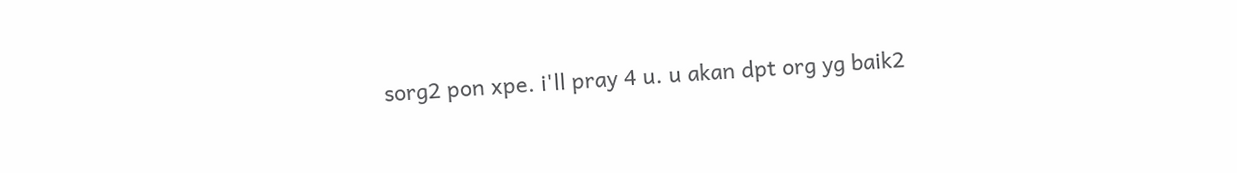sorg2 pon xpe. i'll pray 4 u. u akan dpt org yg baik2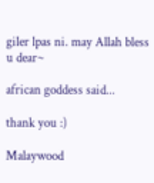giler lpas ni. may Allah bless u dear~

african goddess said...

thank you :)

Malaywood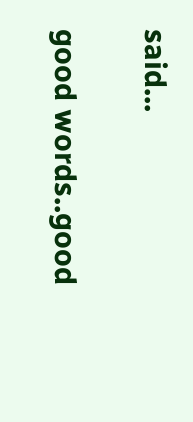said...

good words..good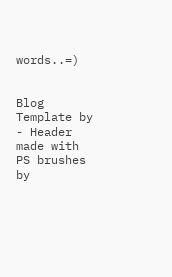words..=)


Blog Template by - Header made with PS brushes by